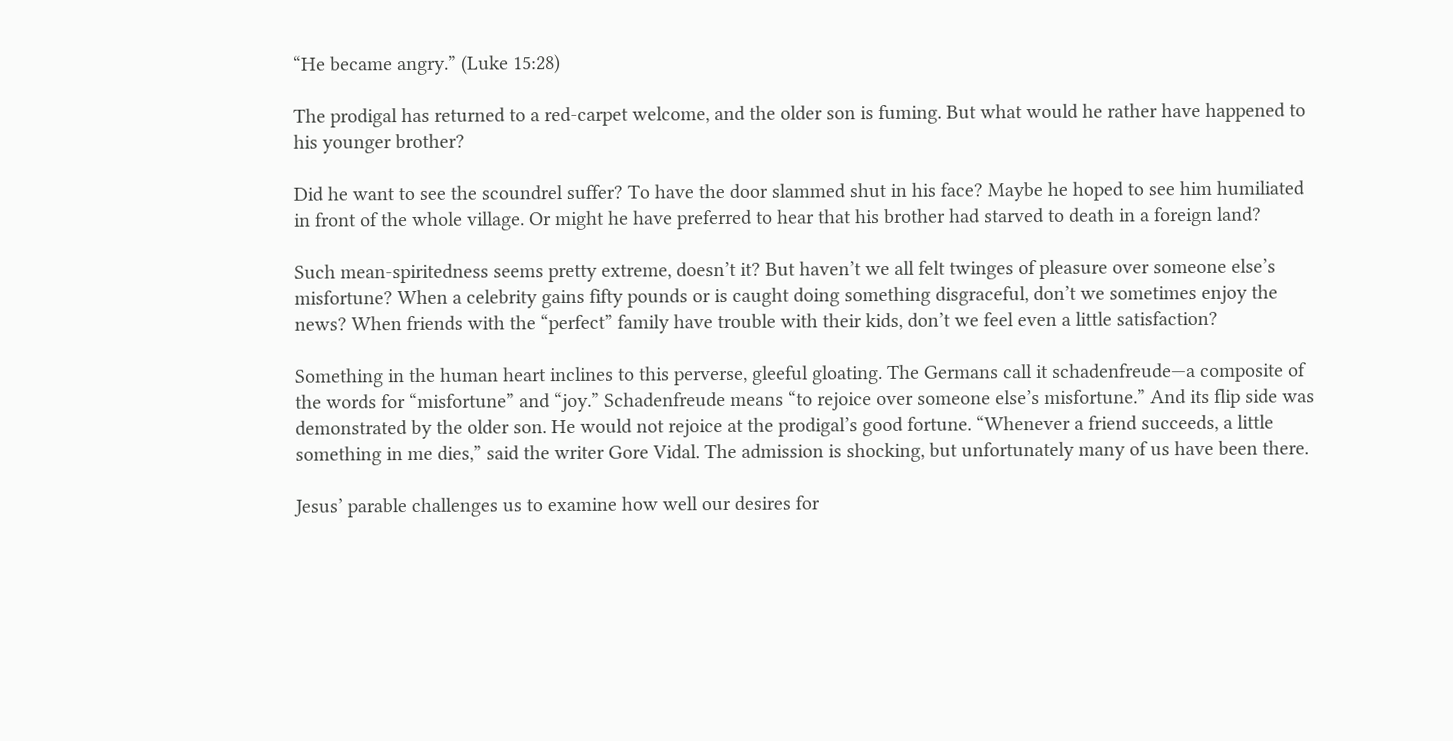“He became angry.” (Luke 15:28)

The prodigal has returned to a red-carpet welcome, and the older son is fuming. But what would he rather have happened to his younger brother?

Did he want to see the scoundrel suffer? To have the door slammed shut in his face? Maybe he hoped to see him humiliated in front of the whole village. Or might he have preferred to hear that his brother had starved to death in a foreign land?

Such mean-spiritedness seems pretty extreme, doesn’t it? But haven’t we all felt twinges of pleasure over someone else’s misfortune? When a celebrity gains fifty pounds or is caught doing something disgraceful, don’t we sometimes enjoy the news? When friends with the “perfect” family have trouble with their kids, don’t we feel even a little satisfaction?

Something in the human heart inclines to this perverse, gleeful gloating. The Germans call it schadenfreude—a composite of the words for “misfortune” and “joy.” Schadenfreude means “to rejoice over someone else’s misfortune.” And its flip side was demonstrated by the older son. He would not rejoice at the prodigal’s good fortune. “Whenever a friend succeeds, a little something in me dies,” said the writer Gore Vidal. The admission is shocking, but unfortunately many of us have been there.

Jesus’ parable challenges us to examine how well our desires for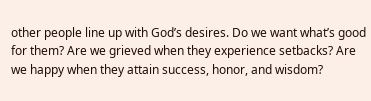other people line up with God’s desires. Do we want what’s good for them? Are we grieved when they experience setbacks? Are we happy when they attain success, honor, and wisdom?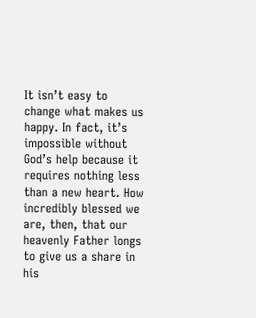It isn’t easy to change what makes us happy. In fact, it’s impossible without God’s help because it requires nothing less than a new heart. How incredibly blessed we are, then, that our heavenly Father longs to give us a share in his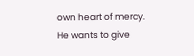own heart of mercy. He wants to give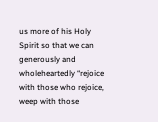us more of his Holy Spirit so that we can generously and wholeheartedly “rejoice with those who rejoice, weep with those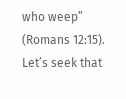who weep” (Romans 12:15). Let’s seek that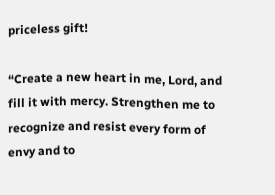priceless gift!

“Create a new heart in me, Lord, and fill it with mercy. Strengthen me to recognize and resist every form of envy and to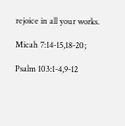rejoice in all your works.

Micah 7:14-15,18-20;

Psalm 103:1-4,9-12